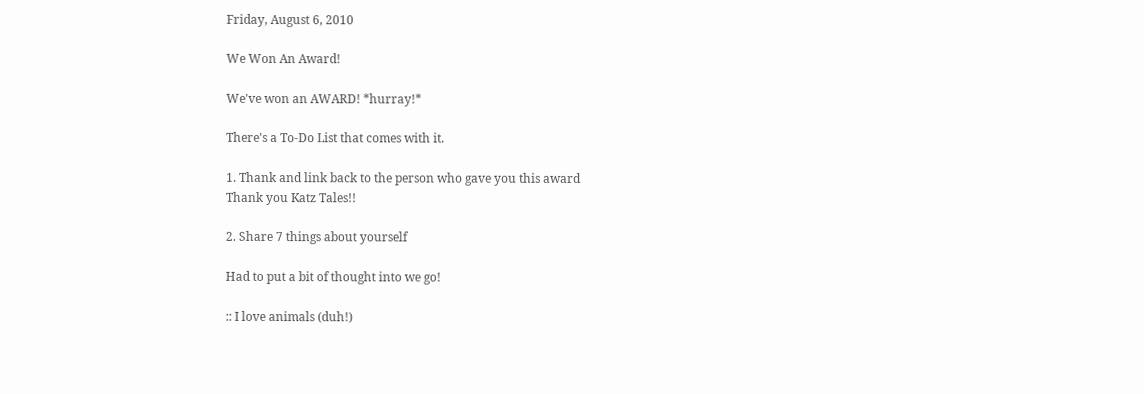Friday, August 6, 2010

We Won An Award!

We've won an AWARD! *hurray!*

There's a To-Do List that comes with it.

1. Thank and link back to the person who gave you this award
Thank you Katz Tales!!

2. Share 7 things about yourself

Had to put a bit of thought into we go!

:: I love animals (duh!)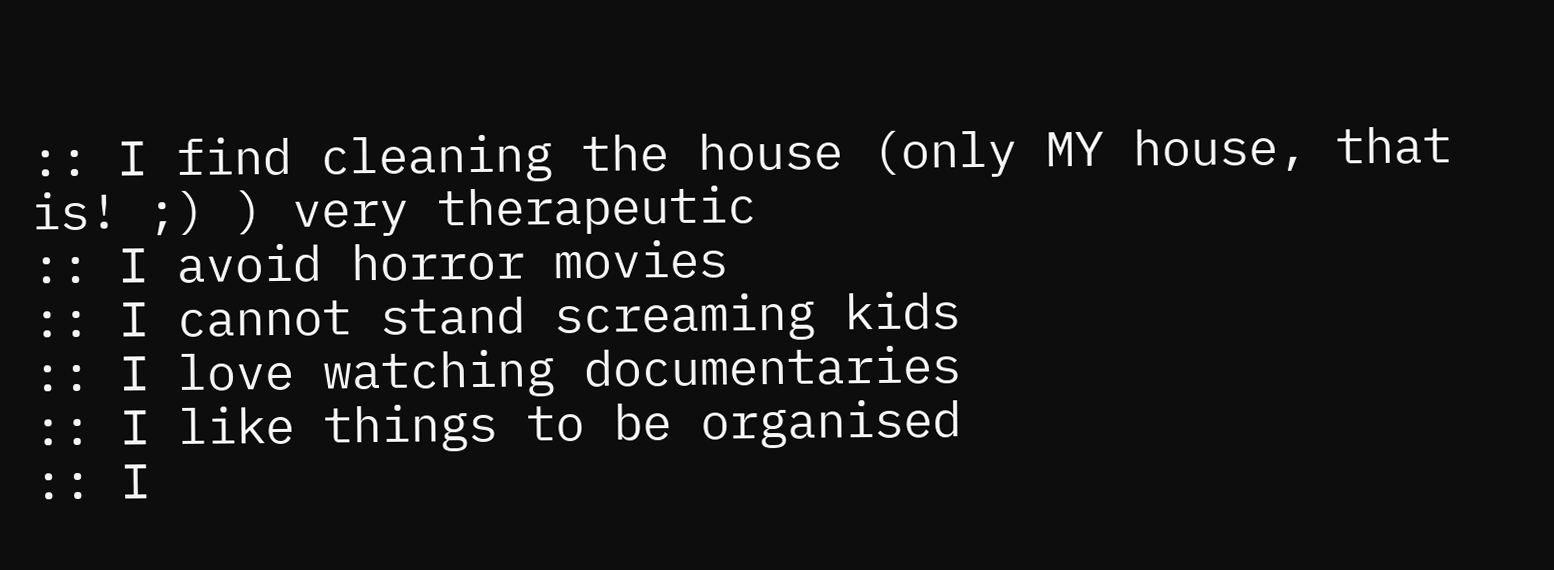:: I find cleaning the house (only MY house, that is! ;) ) very therapeutic
:: I avoid horror movies
:: I cannot stand screaming kids
:: I love watching documentaries
:: I like things to be organised
:: I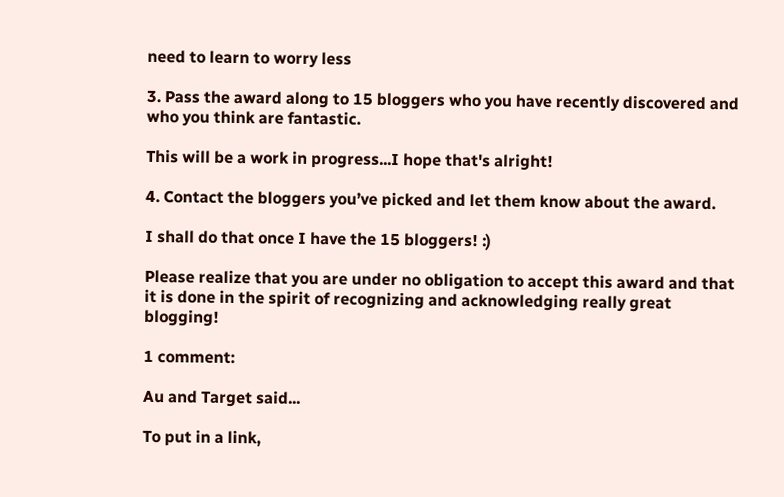need to learn to worry less

3. Pass the award along to 15 bloggers who you have recently discovered and who you think are fantastic.

This will be a work in progress...I hope that's alright!

4. Contact the bloggers you’ve picked and let them know about the award.

I shall do that once I have the 15 bloggers! :)

Please realize that you are under no obligation to accept this award and that it is done in the spirit of recognizing and acknowledging really great blogging!

1 comment:

Au and Target said...

To put in a link,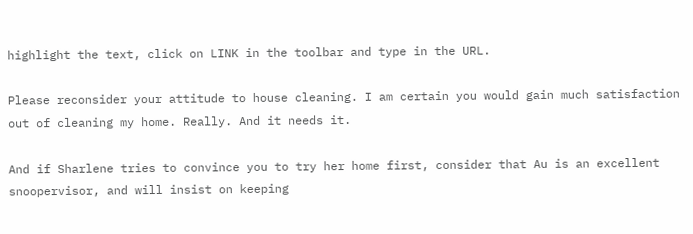highlight the text, click on LINK in the toolbar and type in the URL.

Please reconsider your attitude to house cleaning. I am certain you would gain much satisfaction out of cleaning my home. Really. And it needs it.

And if Sharlene tries to convince you to try her home first, consider that Au is an excellent snoopervisor, and will insist on keeping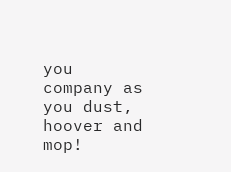you company as you dust, hoover and mop!